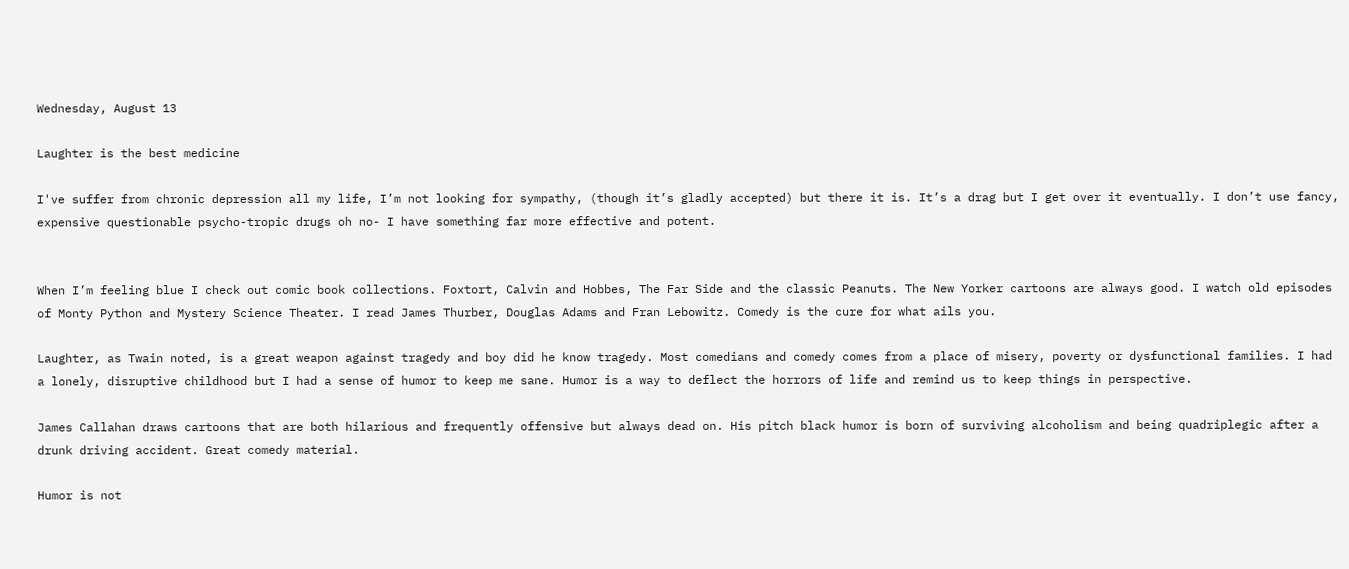Wednesday, August 13

Laughter is the best medicine

I've suffer from chronic depression all my life, I’m not looking for sympathy, (though it’s gladly accepted) but there it is. It’s a drag but I get over it eventually. I don’t use fancy, expensive questionable psycho-tropic drugs oh no- I have something far more effective and potent.


When I’m feeling blue I check out comic book collections. Foxtort, Calvin and Hobbes, The Far Side and the classic Peanuts. The New Yorker cartoons are always good. I watch old episodes of Monty Python and Mystery Science Theater. I read James Thurber, Douglas Adams and Fran Lebowitz. Comedy is the cure for what ails you.

Laughter, as Twain noted, is a great weapon against tragedy and boy did he know tragedy. Most comedians and comedy comes from a place of misery, poverty or dysfunctional families. I had a lonely, disruptive childhood but I had a sense of humor to keep me sane. Humor is a way to deflect the horrors of life and remind us to keep things in perspective.

James Callahan draws cartoons that are both hilarious and frequently offensive but always dead on. His pitch black humor is born of surviving alcoholism and being quadriplegic after a drunk driving accident. Great comedy material.

Humor is not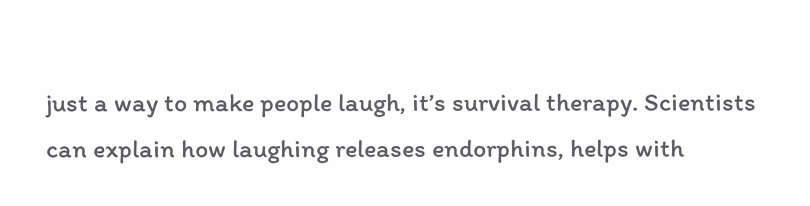just a way to make people laugh, it’s survival therapy. Scientists can explain how laughing releases endorphins, helps with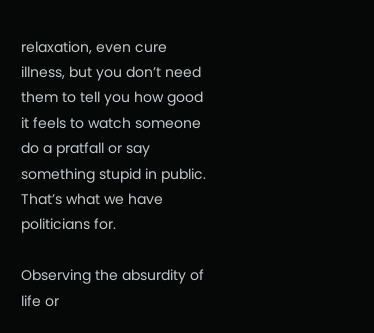relaxation, even cure illness, but you don’t need them to tell you how good it feels to watch someone do a pratfall or say something stupid in public. That’s what we have politicians for.

Observing the absurdity of life or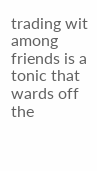trading wit among friends is a tonic that wards off the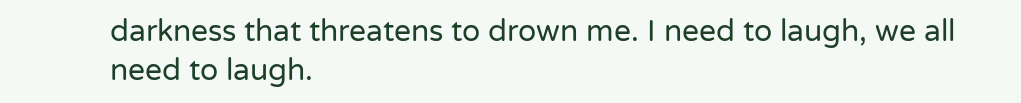darkness that threatens to drown me. I need to laugh, we all need to laugh.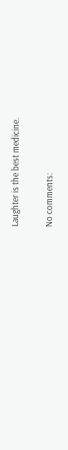Laughter is the best medicine.

No comments: